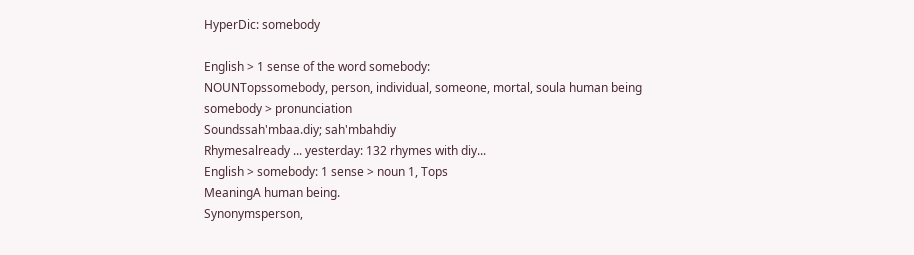HyperDic: somebody

English > 1 sense of the word somebody:
NOUNTopssomebody, person, individual, someone, mortal, soula human being
somebody > pronunciation
Soundssah'mbaa.diy; sah'mbahdiy
Rhymesalready ... yesterday: 132 rhymes with diy...
English > somebody: 1 sense > noun 1, Tops
MeaningA human being.
Synonymsperson,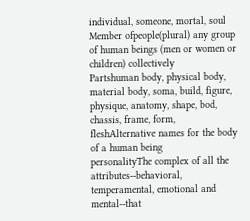individual, someone, mortal, soul
Member ofpeople(plural) any group of human beings (men or women or children) collectively
Partshuman body, physical body, material body, soma, build, figure, physique, anatomy, shape, bod, chassis, frame, form, fleshAlternative names for the body of a human being
personalityThe complex of all the attributes--behavioral, temperamental, emotional and mental--that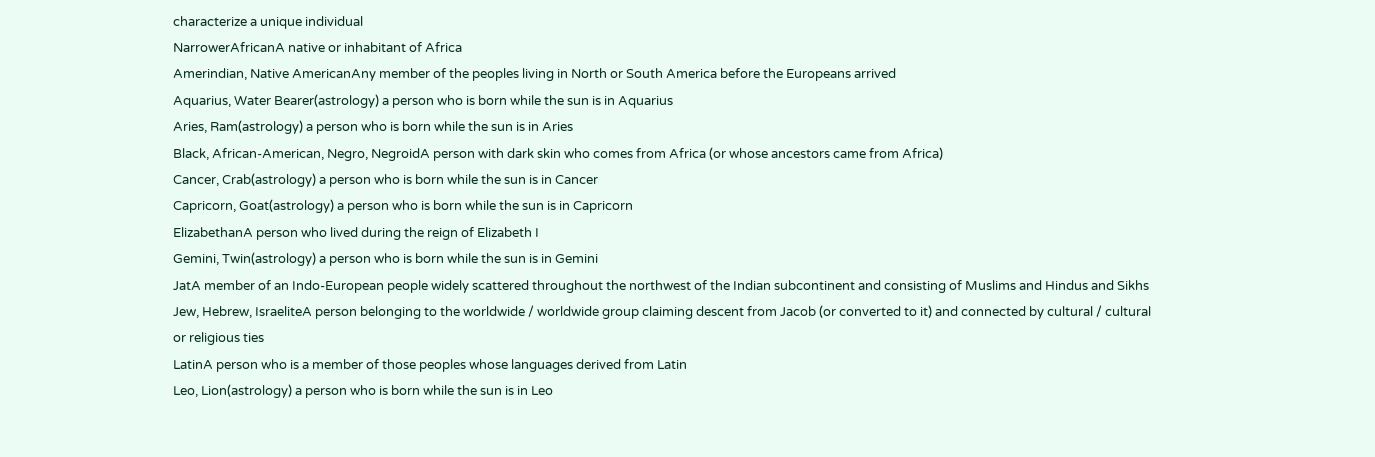characterize a unique individual
NarrowerAfricanA native or inhabitant of Africa
Amerindian, Native AmericanAny member of the peoples living in North or South America before the Europeans arrived
Aquarius, Water Bearer(astrology) a person who is born while the sun is in Aquarius
Aries, Ram(astrology) a person who is born while the sun is in Aries
Black, African-American, Negro, NegroidA person with dark skin who comes from Africa (or whose ancestors came from Africa)
Cancer, Crab(astrology) a person who is born while the sun is in Cancer
Capricorn, Goat(astrology) a person who is born while the sun is in Capricorn
ElizabethanA person who lived during the reign of Elizabeth I
Gemini, Twin(astrology) a person who is born while the sun is in Gemini
JatA member of an Indo-European people widely scattered throughout the northwest of the Indian subcontinent and consisting of Muslims and Hindus and Sikhs
Jew, Hebrew, IsraeliteA person belonging to the worldwide / worldwide group claiming descent from Jacob (or converted to it) and connected by cultural / cultural or religious ties
LatinA person who is a member of those peoples whose languages derived from Latin
Leo, Lion(astrology) a person who is born while the sun is in Leo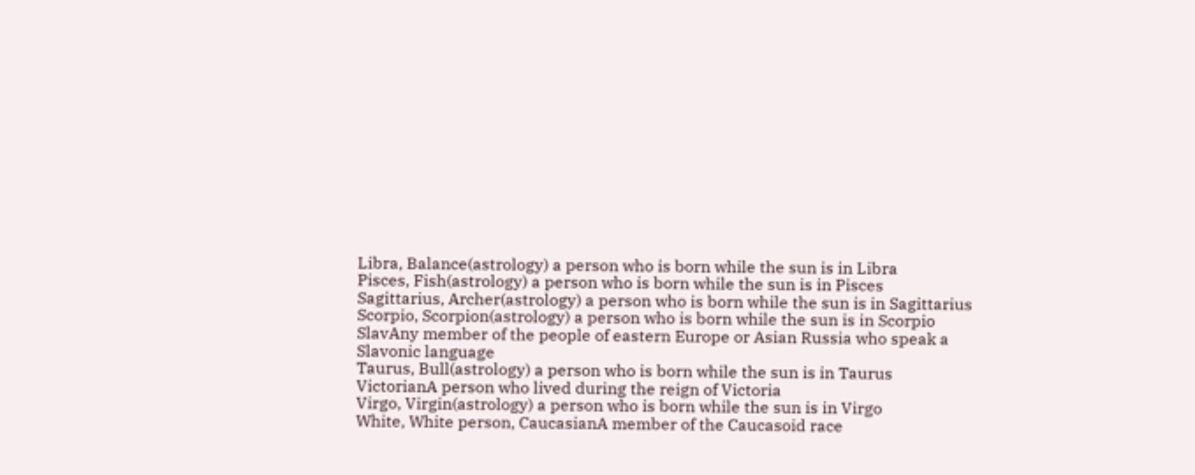Libra, Balance(astrology) a person who is born while the sun is in Libra
Pisces, Fish(astrology) a person who is born while the sun is in Pisces
Sagittarius, Archer(astrology) a person who is born while the sun is in Sagittarius
Scorpio, Scorpion(astrology) a person who is born while the sun is in Scorpio
SlavAny member of the people of eastern Europe or Asian Russia who speak a Slavonic language
Taurus, Bull(astrology) a person who is born while the sun is in Taurus
VictorianA person who lived during the reign of Victoria
Virgo, Virgin(astrology) a person who is born while the sun is in Virgo
White, White person, CaucasianA member of the Caucasoid race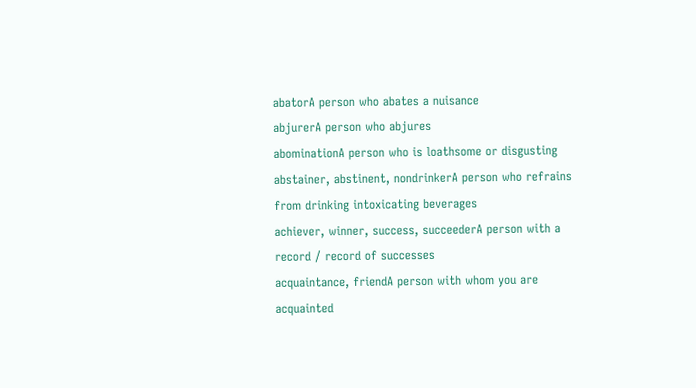abatorA person who abates a nuisance
abjurerA person who abjures
abominationA person who is loathsome or disgusting
abstainer, abstinent, nondrinkerA person who refrains from drinking intoxicating beverages
achiever, winner, success, succeederA person with a record / record of successes
acquaintance, friendA person with whom you are acquainted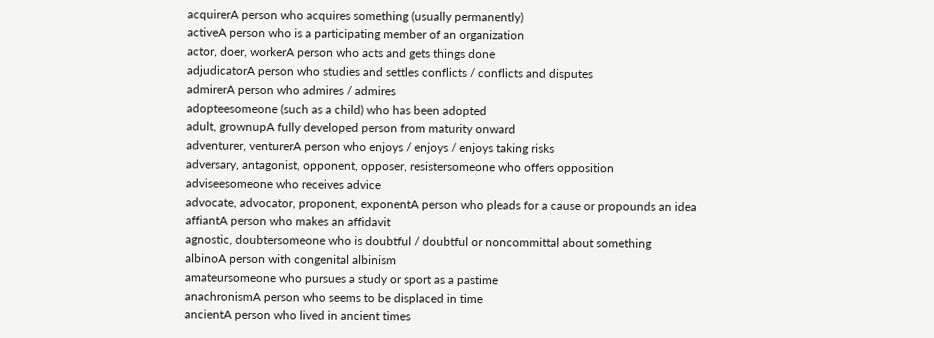acquirerA person who acquires something (usually permanently)
activeA person who is a participating member of an organization
actor, doer, workerA person who acts and gets things done
adjudicatorA person who studies and settles conflicts / conflicts and disputes
admirerA person who admires / admires
adopteesomeone (such as a child) who has been adopted
adult, grownupA fully developed person from maturity onward
adventurer, venturerA person who enjoys / enjoys / enjoys taking risks
adversary, antagonist, opponent, opposer, resistersomeone who offers opposition
adviseesomeone who receives advice
advocate, advocator, proponent, exponentA person who pleads for a cause or propounds an idea
affiantA person who makes an affidavit
agnostic, doubtersomeone who is doubtful / doubtful or noncommittal about something
albinoA person with congenital albinism
amateursomeone who pursues a study or sport as a pastime
anachronismA person who seems to be displaced in time
ancientA person who lived in ancient times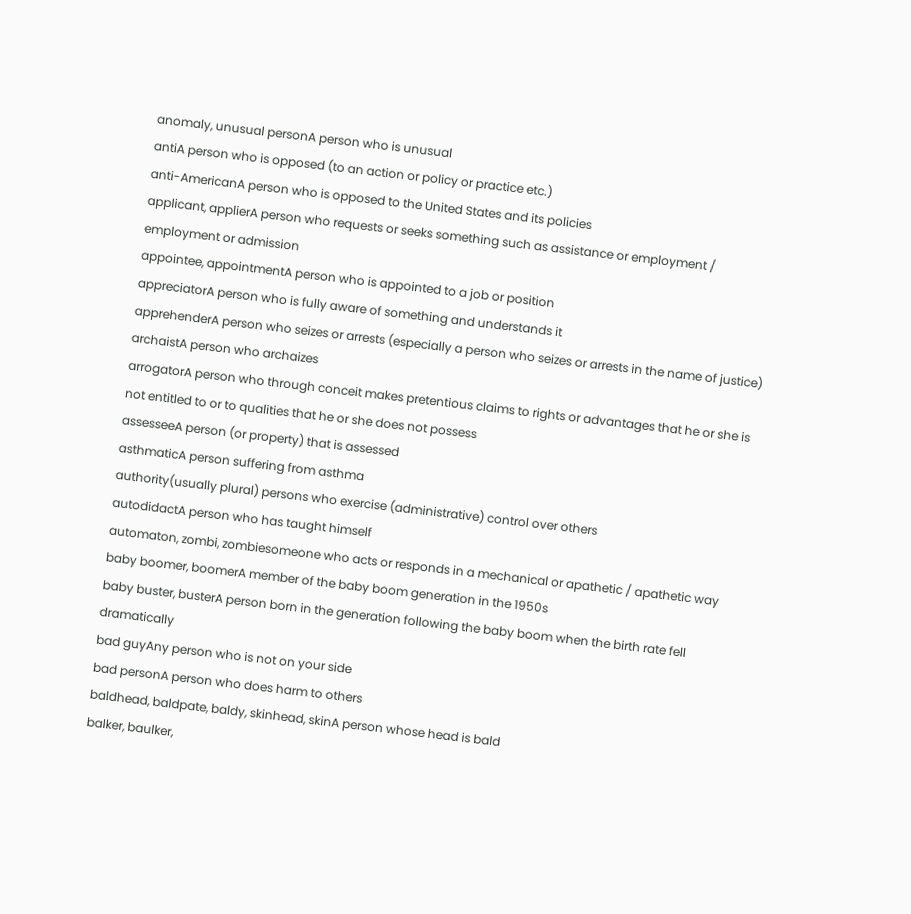anomaly, unusual personA person who is unusual
antiA person who is opposed (to an action or policy or practice etc.)
anti-AmericanA person who is opposed to the United States and its policies
applicant, applierA person who requests or seeks something such as assistance or employment / employment or admission
appointee, appointmentA person who is appointed to a job or position
appreciatorA person who is fully aware of something and understands it
apprehenderA person who seizes or arrests (especially a person who seizes or arrests in the name of justice)
archaistA person who archaizes
arrogatorA person who through conceit makes pretentious claims to rights or advantages that he or she is not entitled to or to qualities that he or she does not possess
assesseeA person (or property) that is assessed
asthmaticA person suffering from asthma
authority(usually plural) persons who exercise (administrative) control over others
autodidactA person who has taught himself
automaton, zombi, zombiesomeone who acts or responds in a mechanical or apathetic / apathetic way
baby boomer, boomerA member of the baby boom generation in the 1950s
baby buster, busterA person born in the generation following the baby boom when the birth rate fell dramatically
bad guyAny person who is not on your side
bad personA person who does harm to others
baldhead, baldpate, baldy, skinhead, skinA person whose head is bald
balker, baulker,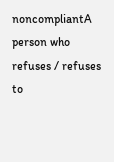noncompliantA person who refuses / refuses to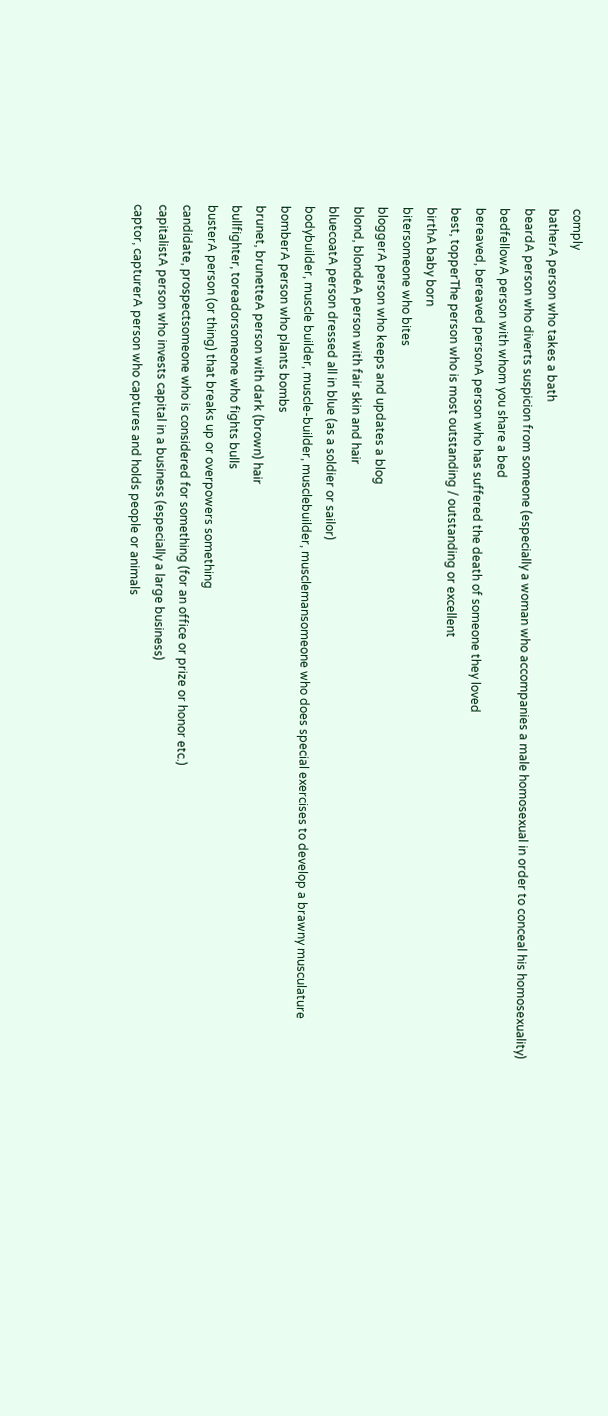comply
batherA person who takes a bath
beardA person who diverts suspicion from someone (especially a woman who accompanies a male homosexual in order to conceal his homosexuality)
bedfellowA person with whom you share a bed
bereaved, bereaved personA person who has suffered the death of someone they loved
best, topperThe person who is most outstanding / outstanding or excellent
birthA baby born
bitersomeone who bites
bloggerA person who keeps and updates a blog
blond, blondeA person with fair skin and hair
bluecoatA person dressed all in blue (as a soldier or sailor)
bodybuilder, muscle builder, muscle-builder, musclebuilder, musclemansomeone who does special exercises to develop a brawny musculature
bomberA person who plants bombs
brunet, brunetteA person with dark (brown) hair
bullfighter, toreadorsomeone who fights bulls
busterA person (or thing) that breaks up or overpowers something
candidate, prospectsomeone who is considered for something (for an office or prize or honor etc.)
capitalistA person who invests capital in a business (especially a large business)
captor, capturerA person who captures and holds people or animals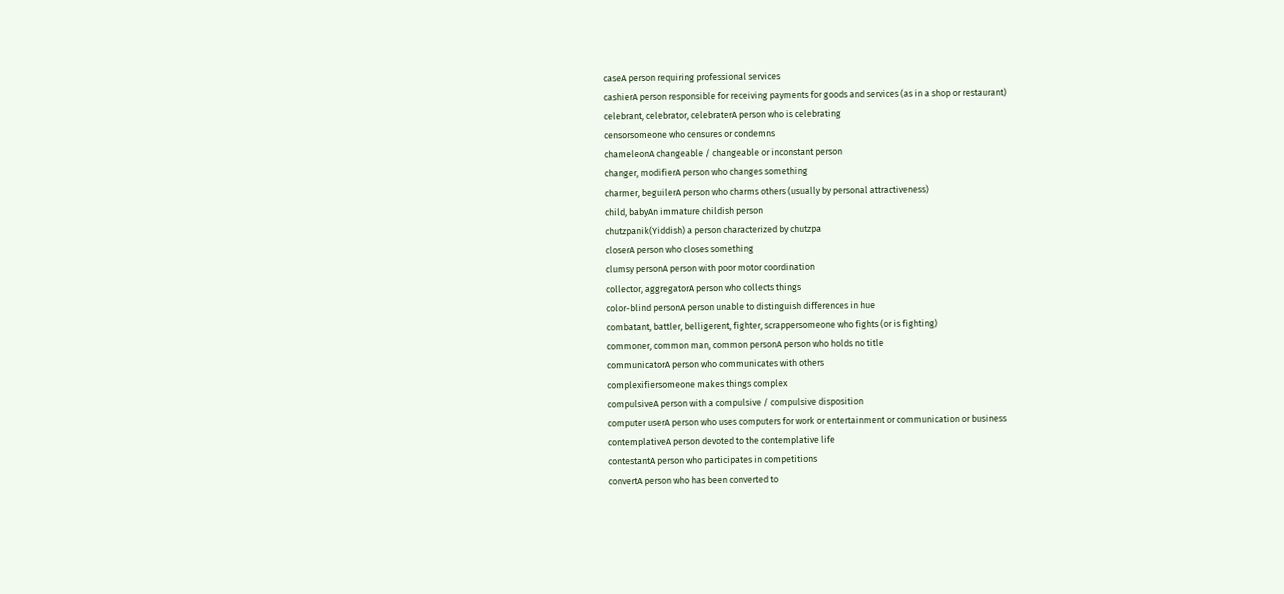caseA person requiring professional services
cashierA person responsible for receiving payments for goods and services (as in a shop or restaurant)
celebrant, celebrator, celebraterA person who is celebrating
censorsomeone who censures or condemns
chameleonA changeable / changeable or inconstant person
changer, modifierA person who changes something
charmer, beguilerA person who charms others (usually by personal attractiveness)
child, babyAn immature childish person
chutzpanik(Yiddish) a person characterized by chutzpa
closerA person who closes something
clumsy personA person with poor motor coordination
collector, aggregatorA person who collects things
color-blind personA person unable to distinguish differences in hue
combatant, battler, belligerent, fighter, scrappersomeone who fights (or is fighting)
commoner, common man, common personA person who holds no title
communicatorA person who communicates with others
complexifiersomeone makes things complex
compulsiveA person with a compulsive / compulsive disposition
computer userA person who uses computers for work or entertainment or communication or business
contemplativeA person devoted to the contemplative life
contestantA person who participates in competitions
convertA person who has been converted to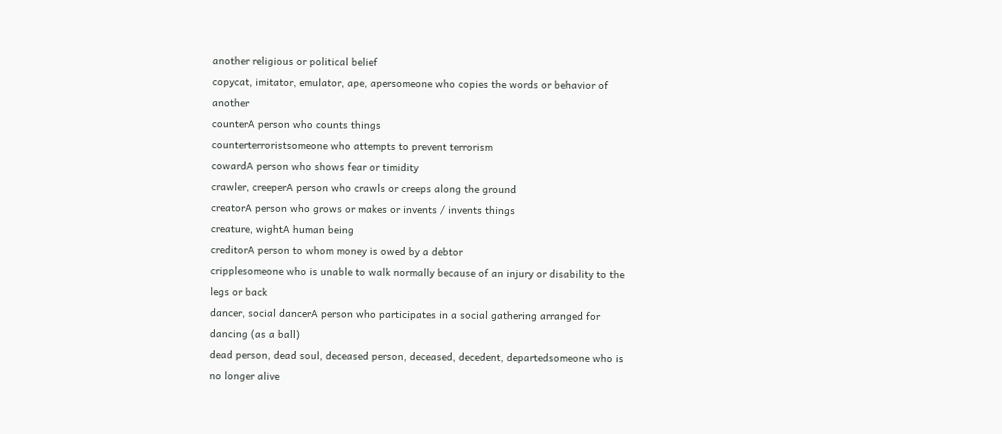another religious or political belief
copycat, imitator, emulator, ape, apersomeone who copies the words or behavior of another
counterA person who counts things
counterterroristsomeone who attempts to prevent terrorism
cowardA person who shows fear or timidity
crawler, creeperA person who crawls or creeps along the ground
creatorA person who grows or makes or invents / invents things
creature, wightA human being
creditorA person to whom money is owed by a debtor
cripplesomeone who is unable to walk normally because of an injury or disability to the legs or back
dancer, social dancerA person who participates in a social gathering arranged for dancing (as a ball)
dead person, dead soul, deceased person, deceased, decedent, departedsomeone who is no longer alive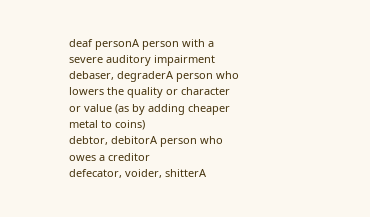deaf personA person with a severe auditory impairment
debaser, degraderA person who lowers the quality or character or value (as by adding cheaper metal to coins)
debtor, debitorA person who owes a creditor
defecator, voider, shitterA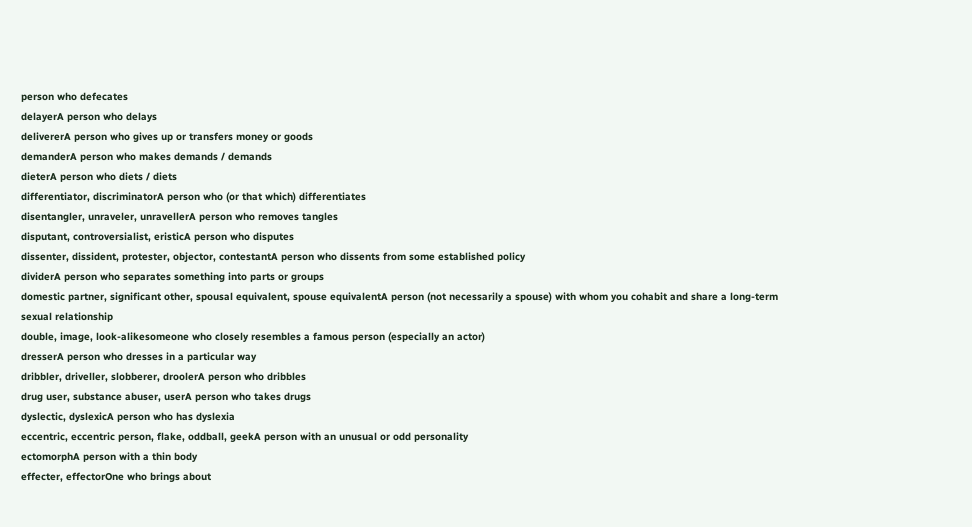person who defecates
delayerA person who delays
delivererA person who gives up or transfers money or goods
demanderA person who makes demands / demands
dieterA person who diets / diets
differentiator, discriminatorA person who (or that which) differentiates
disentangler, unraveler, unravellerA person who removes tangles
disputant, controversialist, eristicA person who disputes
dissenter, dissident, protester, objector, contestantA person who dissents from some established policy
dividerA person who separates something into parts or groups
domestic partner, significant other, spousal equivalent, spouse equivalentA person (not necessarily a spouse) with whom you cohabit and share a long-term sexual relationship
double, image, look-alikesomeone who closely resembles a famous person (especially an actor)
dresserA person who dresses in a particular way
dribbler, driveller, slobberer, droolerA person who dribbles
drug user, substance abuser, userA person who takes drugs
dyslectic, dyslexicA person who has dyslexia
eccentric, eccentric person, flake, oddball, geekA person with an unusual or odd personality
ectomorphA person with a thin body
effecter, effectorOne who brings about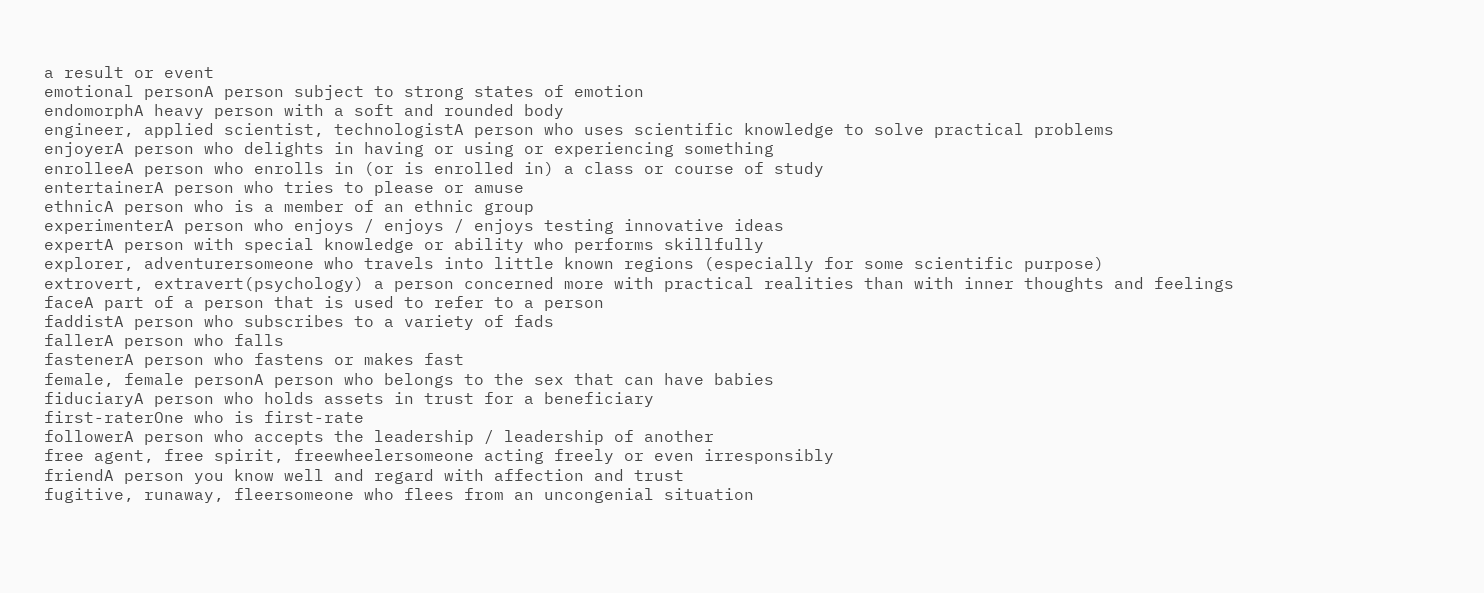a result or event
emotional personA person subject to strong states of emotion
endomorphA heavy person with a soft and rounded body
engineer, applied scientist, technologistA person who uses scientific knowledge to solve practical problems
enjoyerA person who delights in having or using or experiencing something
enrolleeA person who enrolls in (or is enrolled in) a class or course of study
entertainerA person who tries to please or amuse
ethnicA person who is a member of an ethnic group
experimenterA person who enjoys / enjoys / enjoys testing innovative ideas
expertA person with special knowledge or ability who performs skillfully
explorer, adventurersomeone who travels into little known regions (especially for some scientific purpose)
extrovert, extravert(psychology) a person concerned more with practical realities than with inner thoughts and feelings
faceA part of a person that is used to refer to a person
faddistA person who subscribes to a variety of fads
fallerA person who falls
fastenerA person who fastens or makes fast
female, female personA person who belongs to the sex that can have babies
fiduciaryA person who holds assets in trust for a beneficiary
first-raterOne who is first-rate
followerA person who accepts the leadership / leadership of another
free agent, free spirit, freewheelersomeone acting freely or even irresponsibly
friendA person you know well and regard with affection and trust
fugitive, runaway, fleersomeone who flees from an uncongenial situation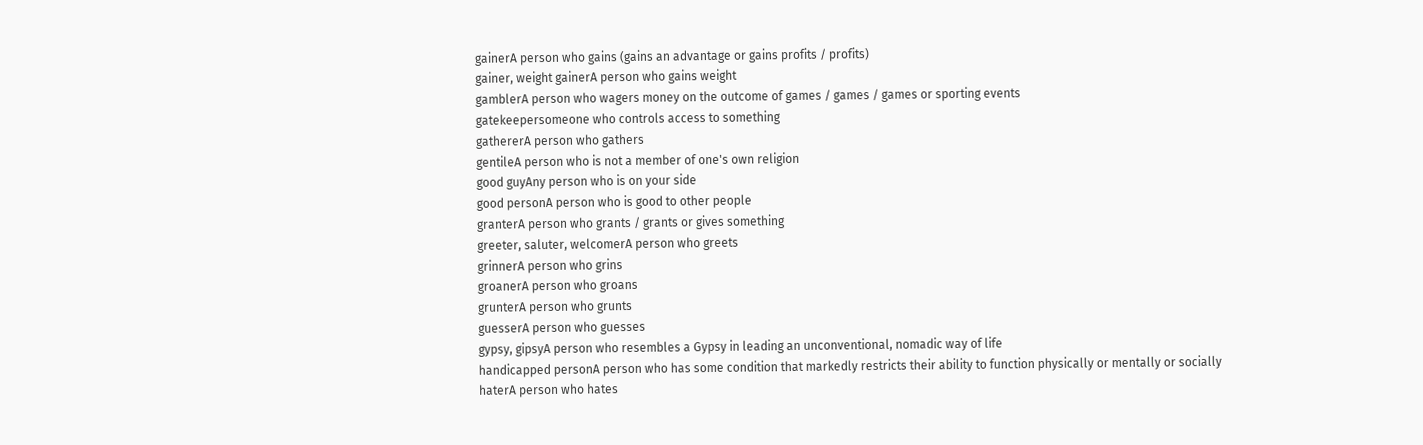gainerA person who gains (gains an advantage or gains profits / profits)
gainer, weight gainerA person who gains weight
gamblerA person who wagers money on the outcome of games / games / games or sporting events
gatekeepersomeone who controls access to something
gathererA person who gathers
gentileA person who is not a member of one's own religion
good guyAny person who is on your side
good personA person who is good to other people
granterA person who grants / grants or gives something
greeter, saluter, welcomerA person who greets
grinnerA person who grins
groanerA person who groans
grunterA person who grunts
guesserA person who guesses
gypsy, gipsyA person who resembles a Gypsy in leading an unconventional, nomadic way of life
handicapped personA person who has some condition that markedly restricts their ability to function physically or mentally or socially
haterA person who hates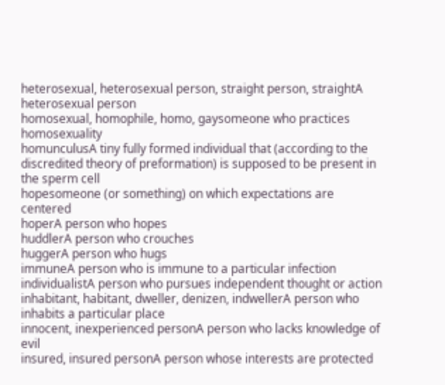heterosexual, heterosexual person, straight person, straightA heterosexual person
homosexual, homophile, homo, gaysomeone who practices homosexuality
homunculusA tiny fully formed individual that (according to the discredited theory of preformation) is supposed to be present in the sperm cell
hopesomeone (or something) on which expectations are centered
hoperA person who hopes
huddlerA person who crouches
huggerA person who hugs
immuneA person who is immune to a particular infection
individualistA person who pursues independent thought or action
inhabitant, habitant, dweller, denizen, indwellerA person who inhabits a particular place
innocent, inexperienced personA person who lacks knowledge of evil
insured, insured personA person whose interests are protected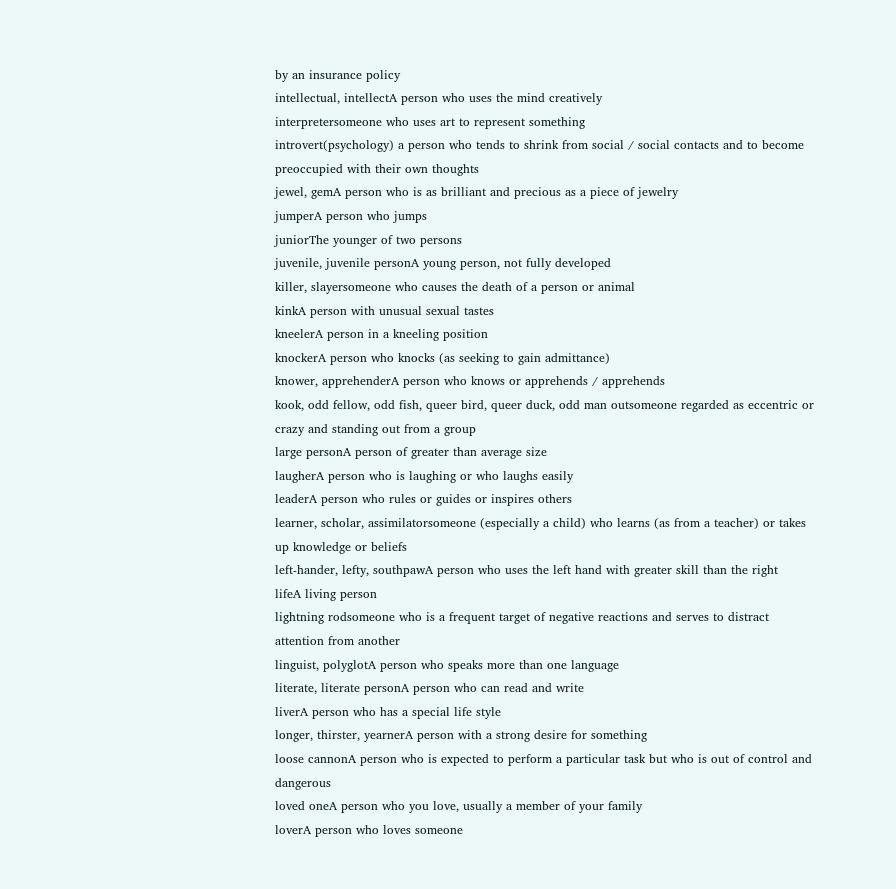by an insurance policy
intellectual, intellectA person who uses the mind creatively
interpretersomeone who uses art to represent something
introvert(psychology) a person who tends to shrink from social / social contacts and to become preoccupied with their own thoughts
jewel, gemA person who is as brilliant and precious as a piece of jewelry
jumperA person who jumps
juniorThe younger of two persons
juvenile, juvenile personA young person, not fully developed
killer, slayersomeone who causes the death of a person or animal
kinkA person with unusual sexual tastes
kneelerA person in a kneeling position
knockerA person who knocks (as seeking to gain admittance)
knower, apprehenderA person who knows or apprehends / apprehends
kook, odd fellow, odd fish, queer bird, queer duck, odd man outsomeone regarded as eccentric or crazy and standing out from a group
large personA person of greater than average size
laugherA person who is laughing or who laughs easily
leaderA person who rules or guides or inspires others
learner, scholar, assimilatorsomeone (especially a child) who learns (as from a teacher) or takes up knowledge or beliefs
left-hander, lefty, southpawA person who uses the left hand with greater skill than the right
lifeA living person
lightning rodsomeone who is a frequent target of negative reactions and serves to distract attention from another
linguist, polyglotA person who speaks more than one language
literate, literate personA person who can read and write
liverA person who has a special life style
longer, thirster, yearnerA person with a strong desire for something
loose cannonA person who is expected to perform a particular task but who is out of control and dangerous
loved oneA person who you love, usually a member of your family
loverA person who loves someone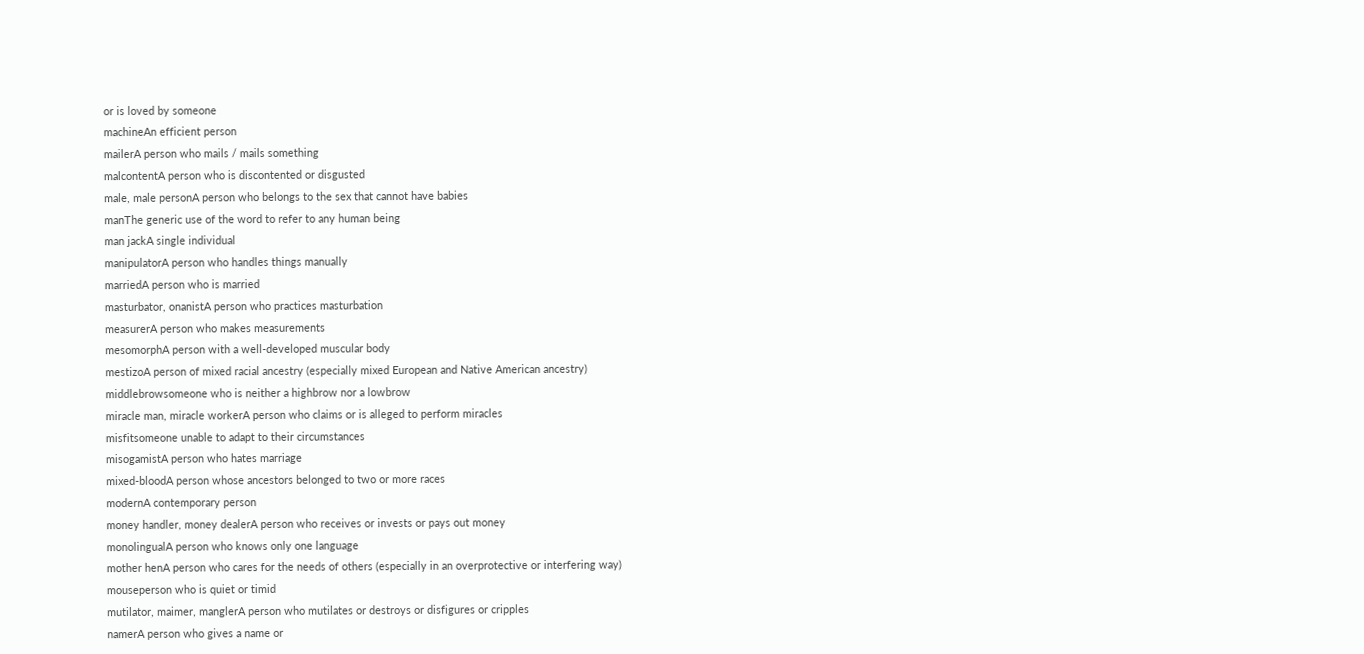or is loved by someone
machineAn efficient person
mailerA person who mails / mails something
malcontentA person who is discontented or disgusted
male, male personA person who belongs to the sex that cannot have babies
manThe generic use of the word to refer to any human being
man jackA single individual
manipulatorA person who handles things manually
marriedA person who is married
masturbator, onanistA person who practices masturbation
measurerA person who makes measurements
mesomorphA person with a well-developed muscular body
mestizoA person of mixed racial ancestry (especially mixed European and Native American ancestry)
middlebrowsomeone who is neither a highbrow nor a lowbrow
miracle man, miracle workerA person who claims or is alleged to perform miracles
misfitsomeone unable to adapt to their circumstances
misogamistA person who hates marriage
mixed-bloodA person whose ancestors belonged to two or more races
modernA contemporary person
money handler, money dealerA person who receives or invests or pays out money
monolingualA person who knows only one language
mother henA person who cares for the needs of others (especially in an overprotective or interfering way)
mouseperson who is quiet or timid
mutilator, maimer, manglerA person who mutilates or destroys or disfigures or cripples
namerA person who gives a name or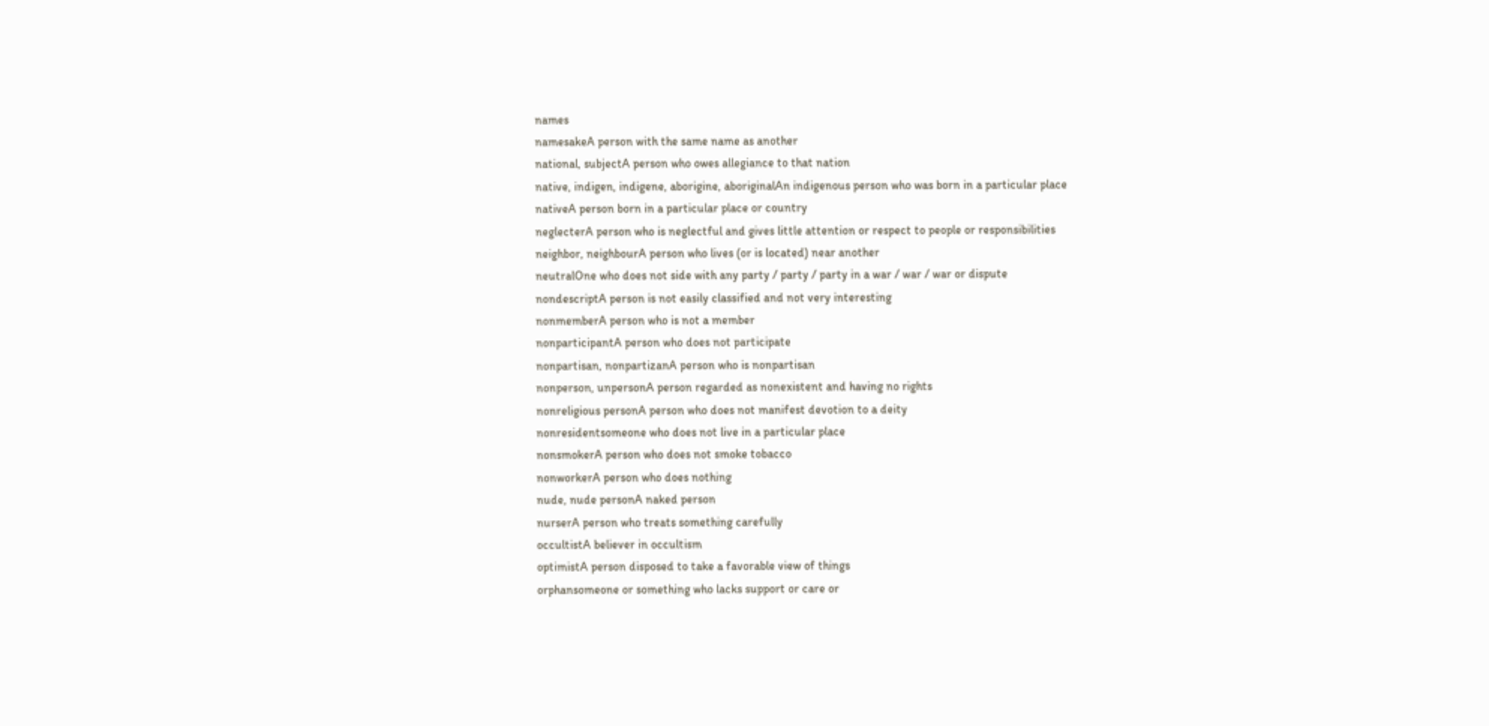names
namesakeA person with the same name as another
national, subjectA person who owes allegiance to that nation
native, indigen, indigene, aborigine, aboriginalAn indigenous person who was born in a particular place
nativeA person born in a particular place or country
neglecterA person who is neglectful and gives little attention or respect to people or responsibilities
neighbor, neighbourA person who lives (or is located) near another
neutralOne who does not side with any party / party / party in a war / war / war or dispute
nondescriptA person is not easily classified and not very interesting
nonmemberA person who is not a member
nonparticipantA person who does not participate
nonpartisan, nonpartizanA person who is nonpartisan
nonperson, unpersonA person regarded as nonexistent and having no rights
nonreligious personA person who does not manifest devotion to a deity
nonresidentsomeone who does not live in a particular place
nonsmokerA person who does not smoke tobacco
nonworkerA person who does nothing
nude, nude personA naked person
nurserA person who treats something carefully
occultistA believer in occultism
optimistA person disposed to take a favorable view of things
orphansomeone or something who lacks support or care or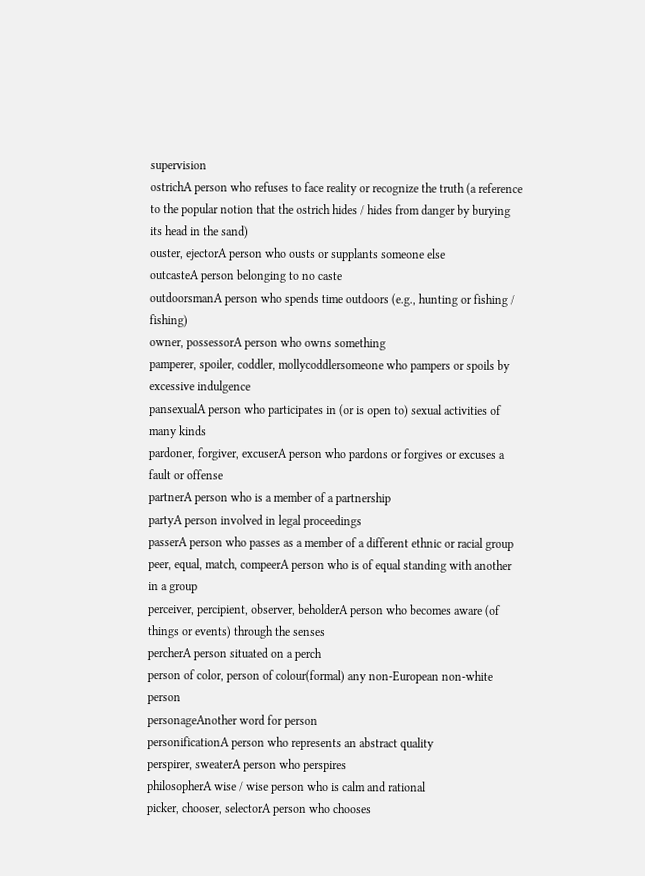supervision
ostrichA person who refuses to face reality or recognize the truth (a reference to the popular notion that the ostrich hides / hides from danger by burying its head in the sand)
ouster, ejectorA person who ousts or supplants someone else
outcasteA person belonging to no caste
outdoorsmanA person who spends time outdoors (e.g., hunting or fishing / fishing)
owner, possessorA person who owns something
pamperer, spoiler, coddler, mollycoddlersomeone who pampers or spoils by excessive indulgence
pansexualA person who participates in (or is open to) sexual activities of many kinds
pardoner, forgiver, excuserA person who pardons or forgives or excuses a fault or offense
partnerA person who is a member of a partnership
partyA person involved in legal proceedings
passerA person who passes as a member of a different ethnic or racial group
peer, equal, match, compeerA person who is of equal standing with another in a group
perceiver, percipient, observer, beholderA person who becomes aware (of things or events) through the senses
percherA person situated on a perch
person of color, person of colour(formal) any non-European non-white person
personageAnother word for person
personificationA person who represents an abstract quality
perspirer, sweaterA person who perspires
philosopherA wise / wise person who is calm and rational
picker, chooser, selectorA person who chooses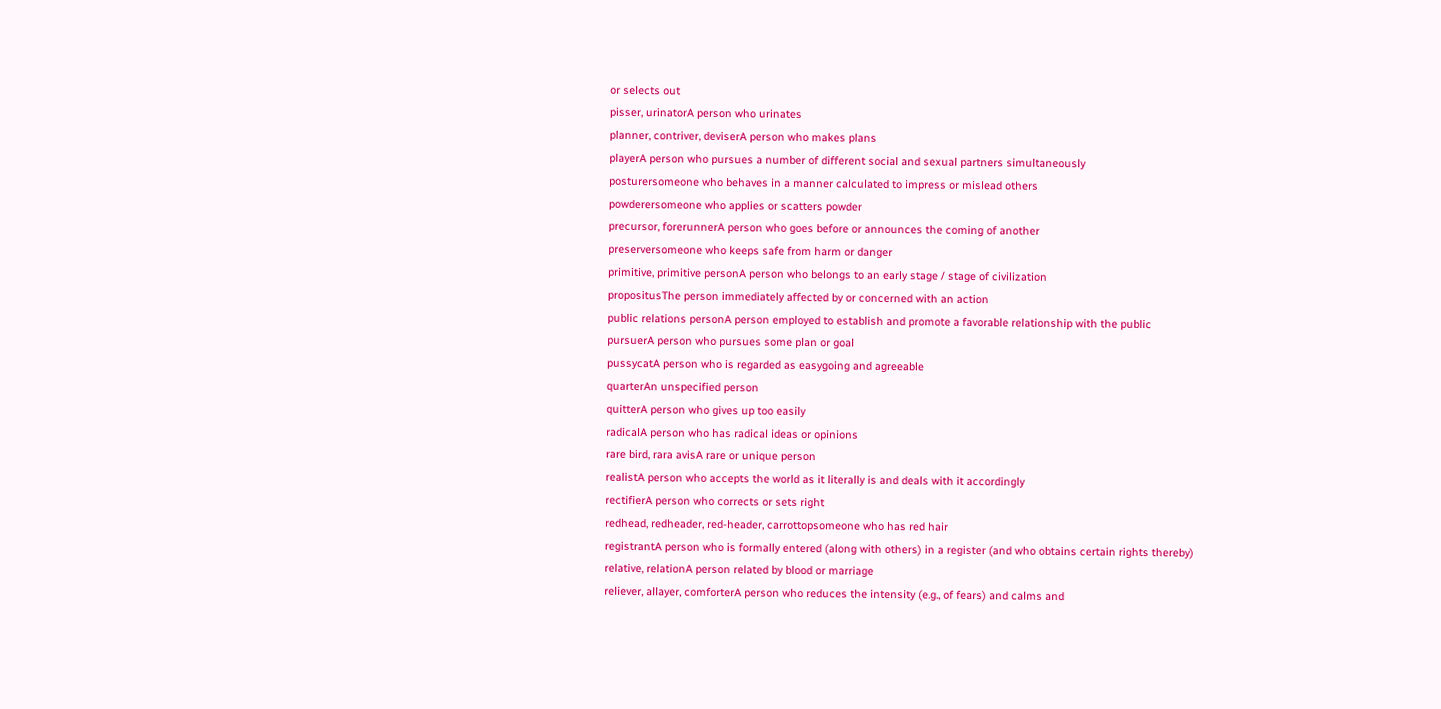or selects out
pisser, urinatorA person who urinates
planner, contriver, deviserA person who makes plans
playerA person who pursues a number of different social and sexual partners simultaneously
posturersomeone who behaves in a manner calculated to impress or mislead others
powderersomeone who applies or scatters powder
precursor, forerunnerA person who goes before or announces the coming of another
preserversomeone who keeps safe from harm or danger
primitive, primitive personA person who belongs to an early stage / stage of civilization
propositusThe person immediately affected by or concerned with an action
public relations personA person employed to establish and promote a favorable relationship with the public
pursuerA person who pursues some plan or goal
pussycatA person who is regarded as easygoing and agreeable
quarterAn unspecified person
quitterA person who gives up too easily
radicalA person who has radical ideas or opinions
rare bird, rara avisA rare or unique person
realistA person who accepts the world as it literally is and deals with it accordingly
rectifierA person who corrects or sets right
redhead, redheader, red-header, carrottopsomeone who has red hair
registrantA person who is formally entered (along with others) in a register (and who obtains certain rights thereby)
relative, relationA person related by blood or marriage
reliever, allayer, comforterA person who reduces the intensity (e.g., of fears) and calms and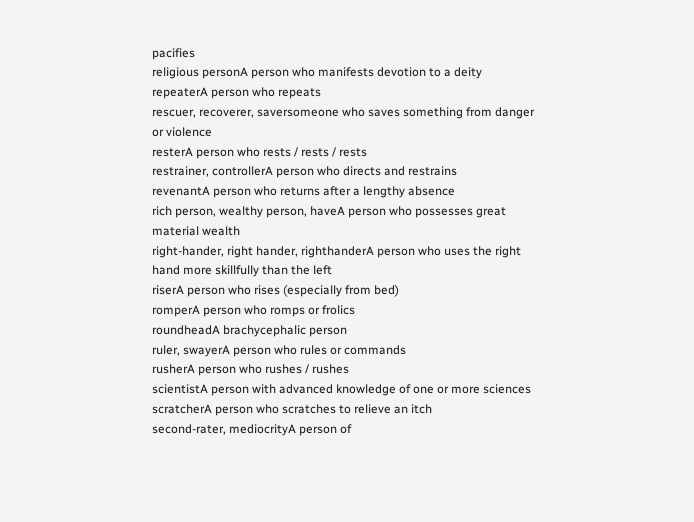pacifies
religious personA person who manifests devotion to a deity
repeaterA person who repeats
rescuer, recoverer, saversomeone who saves something from danger or violence
resterA person who rests / rests / rests
restrainer, controllerA person who directs and restrains
revenantA person who returns after a lengthy absence
rich person, wealthy person, haveA person who possesses great material wealth
right-hander, right hander, righthanderA person who uses the right hand more skillfully than the left
riserA person who rises (especially from bed)
romperA person who romps or frolics
roundheadA brachycephalic person
ruler, swayerA person who rules or commands
rusherA person who rushes / rushes
scientistA person with advanced knowledge of one or more sciences
scratcherA person who scratches to relieve an itch
second-rater, mediocrityA person of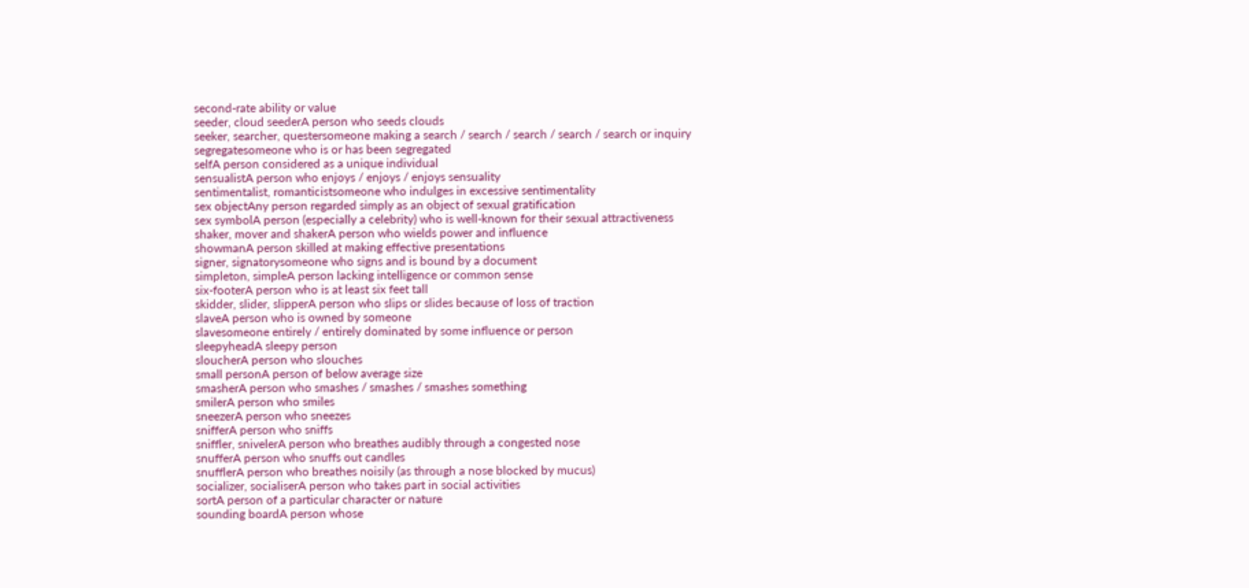second-rate ability or value
seeder, cloud seederA person who seeds clouds
seeker, searcher, questersomeone making a search / search / search / search / search or inquiry
segregatesomeone who is or has been segregated
selfA person considered as a unique individual
sensualistA person who enjoys / enjoys / enjoys sensuality
sentimentalist, romanticistsomeone who indulges in excessive sentimentality
sex objectAny person regarded simply as an object of sexual gratification
sex symbolA person (especially a celebrity) who is well-known for their sexual attractiveness
shaker, mover and shakerA person who wields power and influence
showmanA person skilled at making effective presentations
signer, signatorysomeone who signs and is bound by a document
simpleton, simpleA person lacking intelligence or common sense
six-footerA person who is at least six feet tall
skidder, slider, slipperA person who slips or slides because of loss of traction
slaveA person who is owned by someone
slavesomeone entirely / entirely dominated by some influence or person
sleepyheadA sleepy person
sloucherA person who slouches
small personA person of below average size
smasherA person who smashes / smashes / smashes something
smilerA person who smiles
sneezerA person who sneezes
snifferA person who sniffs
sniffler, snivelerA person who breathes audibly through a congested nose
snufferA person who snuffs out candles
snufflerA person who breathes noisily (as through a nose blocked by mucus)
socializer, socialiserA person who takes part in social activities
sortA person of a particular character or nature
sounding boardA person whose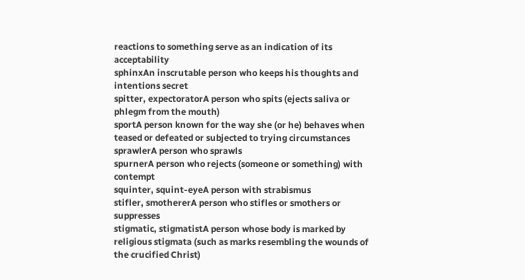reactions to something serve as an indication of its acceptability
sphinxAn inscrutable person who keeps his thoughts and intentions secret
spitter, expectoratorA person who spits (ejects saliva or phlegm from the mouth)
sportA person known for the way she (or he) behaves when teased or defeated or subjected to trying circumstances
sprawlerA person who sprawls
spurnerA person who rejects (someone or something) with contempt
squinter, squint-eyeA person with strabismus
stifler, smothererA person who stifles or smothers or suppresses
stigmatic, stigmatistA person whose body is marked by religious stigmata (such as marks resembling the wounds of the crucified Christ)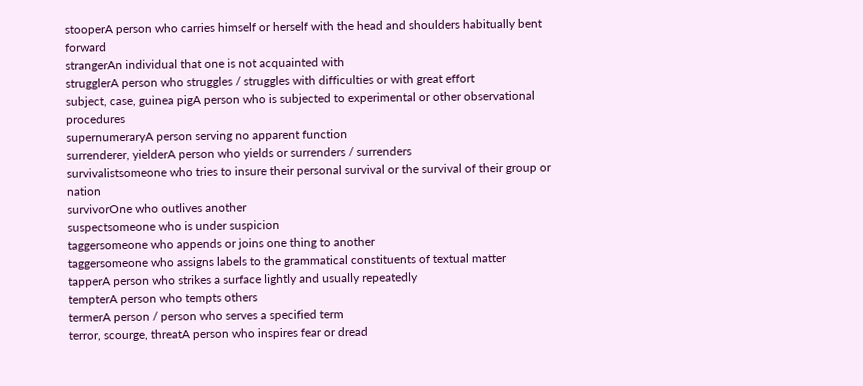stooperA person who carries himself or herself with the head and shoulders habitually bent forward
strangerAn individual that one is not acquainted with
strugglerA person who struggles / struggles with difficulties or with great effort
subject, case, guinea pigA person who is subjected to experimental or other observational procedures
supernumeraryA person serving no apparent function
surrenderer, yielderA person who yields or surrenders / surrenders
survivalistsomeone who tries to insure their personal survival or the survival of their group or nation
survivorOne who outlives another
suspectsomeone who is under suspicion
taggersomeone who appends or joins one thing to another
taggersomeone who assigns labels to the grammatical constituents of textual matter
tapperA person who strikes a surface lightly and usually repeatedly
tempterA person who tempts others
termerA person / person who serves a specified term
terror, scourge, threatA person who inspires fear or dread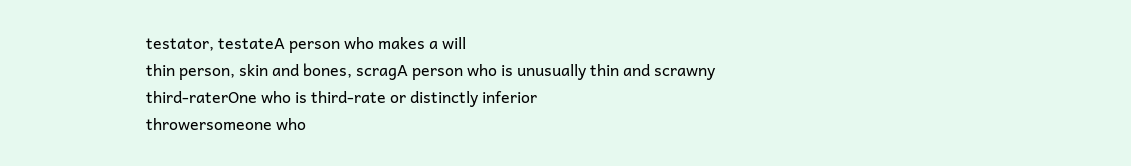testator, testateA person who makes a will
thin person, skin and bones, scragA person who is unusually thin and scrawny
third-raterOne who is third-rate or distinctly inferior
throwersomeone who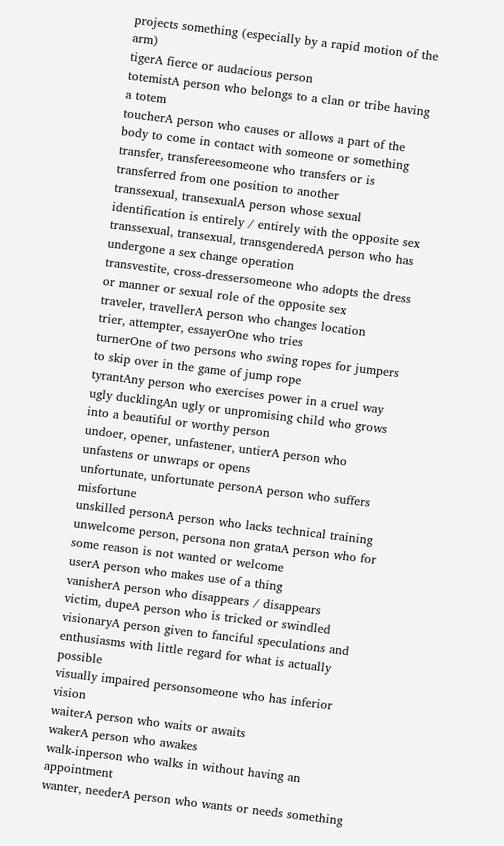projects something (especially by a rapid motion of the arm)
tigerA fierce or audacious person
totemistA person who belongs to a clan or tribe having a totem
toucherA person who causes or allows a part of the body to come in contact with someone or something
transfer, transfereesomeone who transfers or is transferred from one position to another
transsexual, transexualA person whose sexual identification is entirely / entirely with the opposite sex
transsexual, transexual, transgenderedA person who has undergone a sex change operation
transvestite, cross-dressersomeone who adopts the dress or manner or sexual role of the opposite sex
traveler, travellerA person who changes location
trier, attempter, essayerOne who tries
turnerOne of two persons who swing ropes for jumpers to skip over in the game of jump rope
tyrantAny person who exercises power in a cruel way
ugly ducklingAn ugly or unpromising child who grows into a beautiful or worthy person
undoer, opener, unfastener, untierA person who unfastens or unwraps or opens
unfortunate, unfortunate personA person who suffers misfortune
unskilled personA person who lacks technical training
unwelcome person, persona non grataA person who for some reason is not wanted or welcome
userA person who makes use of a thing
vanisherA person who disappears / disappears
victim, dupeA person who is tricked or swindled
visionaryA person given to fanciful speculations and enthusiasms with little regard for what is actually possible
visually impaired personsomeone who has inferior vision
waiterA person who waits or awaits
wakerA person who awakes
walk-inperson who walks in without having an appointment
wanter, neederA person who wants or needs something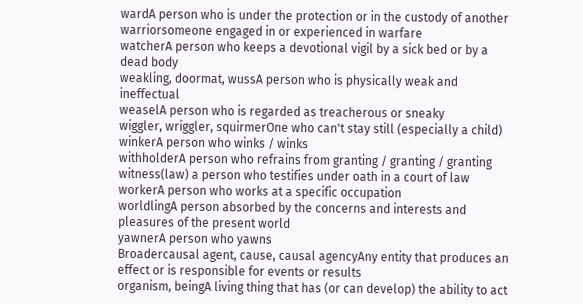wardA person who is under the protection or in the custody of another
warriorsomeone engaged in or experienced in warfare
watcherA person who keeps a devotional vigil by a sick bed or by a dead body
weakling, doormat, wussA person who is physically weak and ineffectual
weaselA person who is regarded as treacherous or sneaky
wiggler, wriggler, squirmerOne who can't stay still (especially a child)
winkerA person who winks / winks
withholderA person who refrains from granting / granting / granting
witness(law) a person who testifies under oath in a court of law
workerA person who works at a specific occupation
worldlingA person absorbed by the concerns and interests and pleasures of the present world
yawnerA person who yawns
Broadercausal agent, cause, causal agencyAny entity that produces an effect or is responsible for events or results
organism, beingA living thing that has (or can develop) the ability to act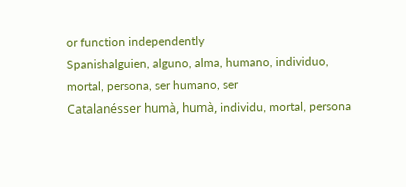or function independently
Spanishalguien, alguno, alma, humano, individuo, mortal, persona, ser humano, ser
Catalanésser humà, humà, individu, mortal, persona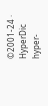©2001-24 · HyperDic hyper-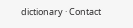dictionary · Contact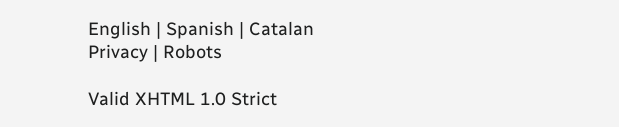English | Spanish | Catalan
Privacy | Robots

Valid XHTML 1.0 Strict